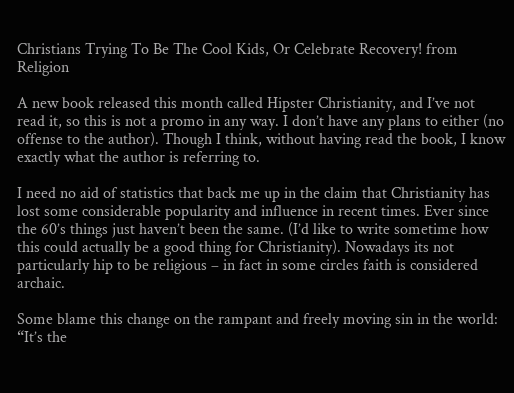Christians Trying To Be The Cool Kids, Or Celebrate Recovery! from Religion

A new book released this month called Hipster Christianity, and I’ve not read it, so this is not a promo in any way. I don’t have any plans to either (no offense to the author). Though I think, without having read the book, I know exactly what the author is referring to.

I need no aid of statistics that back me up in the claim that Christianity has lost some considerable popularity and influence in recent times. Ever since the 60’s things just haven’t been the same. (I’d like to write sometime how this could actually be a good thing for Christianity). Nowadays its not particularly hip to be religious – in fact in some circles faith is considered archaic.

Some blame this change on the rampant and freely moving sin in the world: “It’s the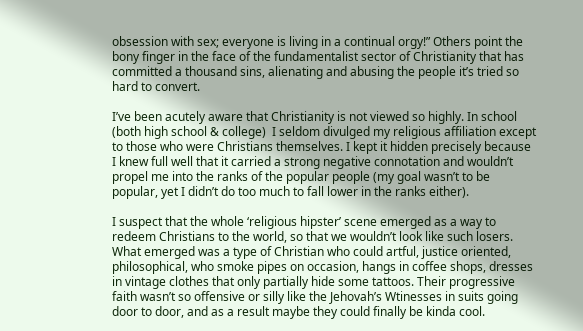obsession with sex; everyone is living in a continual orgy!” Others point the bony finger in the face of the fundamentalist sector of Christianity that has committed a thousand sins, alienating and abusing the people it’s tried so hard to convert.

I’ve been acutely aware that Christianity is not viewed so highly. In school (both high school & college)  I seldom divulged my religious affiliation except to those who were Christians themselves. I kept it hidden precisely because I knew full well that it carried a strong negative connotation and wouldn’t propel me into the ranks of the popular people (my goal wasn’t to be popular, yet I didn’t do too much to fall lower in the ranks either).

I suspect that the whole ‘religious hipster’ scene emerged as a way to redeem Christians to the world, so that we wouldn’t look like such losers. What emerged was a type of Christian who could artful, justice oriented, philosophical, who smoke pipes on occasion, hangs in coffee shops, dresses in vintage clothes that only partially hide some tattoos. Their progressive faith wasn’t so offensive or silly like the Jehovah’s Wtinesses in suits going door to door, and as a result maybe they could finally be kinda cool.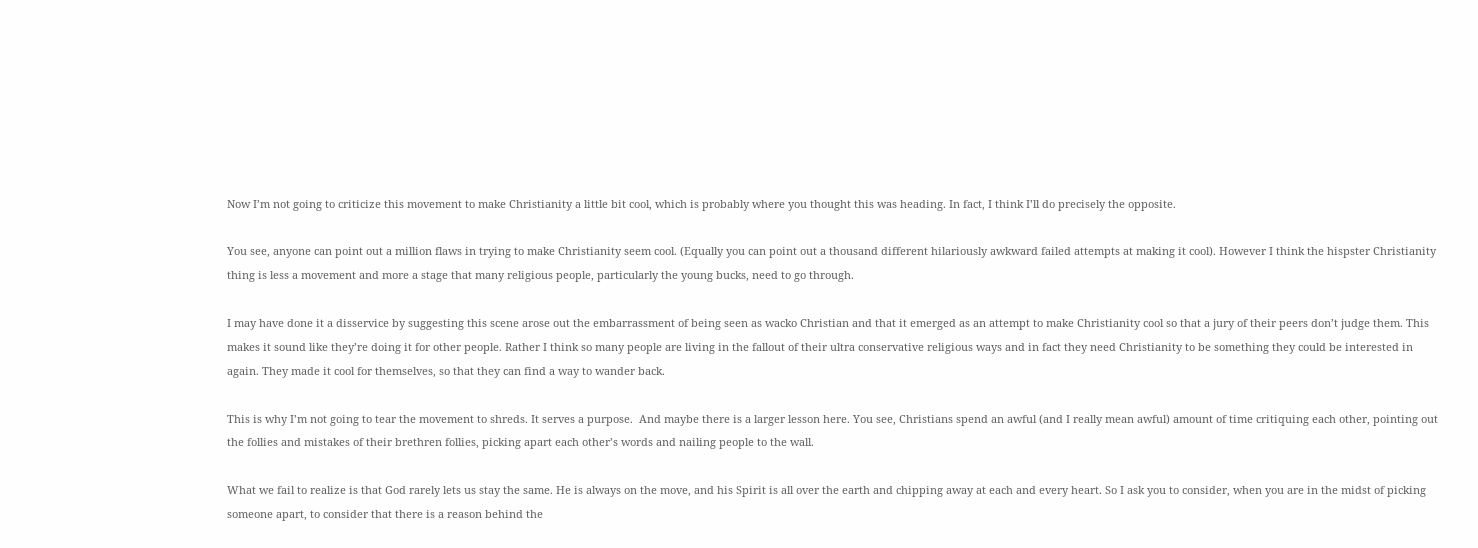Now I’m not going to criticize this movement to make Christianity a little bit cool, which is probably where you thought this was heading. In fact, I think I’ll do precisely the opposite.

You see, anyone can point out a million flaws in trying to make Christianity seem cool. (Equally you can point out a thousand different hilariously awkward failed attempts at making it cool). However I think the hispster Christianity thing is less a movement and more a stage that many religious people, particularly the young bucks, need to go through.

I may have done it a disservice by suggesting this scene arose out the embarrassment of being seen as wacko Christian and that it emerged as an attempt to make Christianity cool so that a jury of their peers don’t judge them. This makes it sound like they’re doing it for other people. Rather I think so many people are living in the fallout of their ultra conservative religious ways and in fact they need Christianity to be something they could be interested in again. They made it cool for themselves, so that they can find a way to wander back.

This is why I’m not going to tear the movement to shreds. It serves a purpose.  And maybe there is a larger lesson here. You see, Christians spend an awful (and I really mean awful) amount of time critiquing each other, pointing out the follies and mistakes of their brethren follies, picking apart each other’s words and nailing people to the wall.

What we fail to realize is that God rarely lets us stay the same. He is always on the move, and his Spirit is all over the earth and chipping away at each and every heart. So I ask you to consider, when you are in the midst of picking someone apart, to consider that there is a reason behind the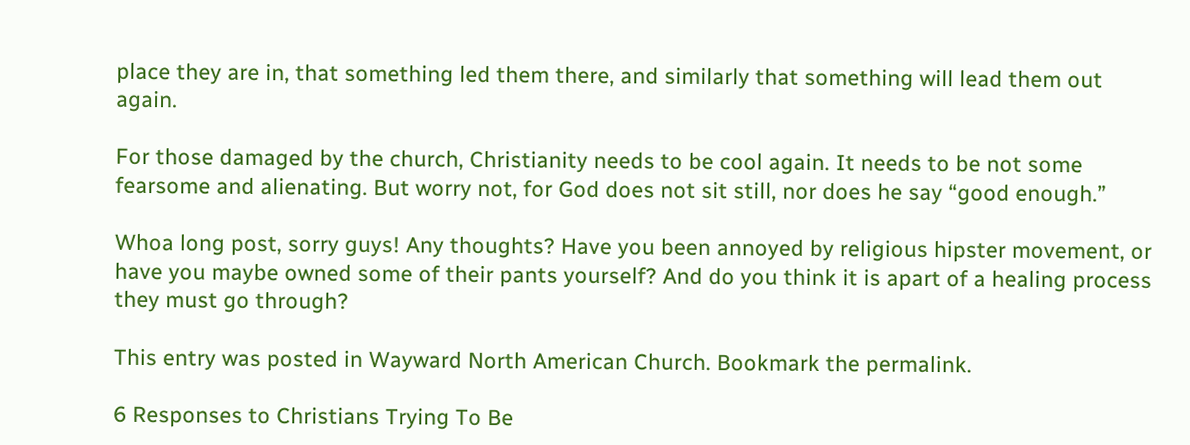place they are in, that something led them there, and similarly that something will lead them out again.

For those damaged by the church, Christianity needs to be cool again. It needs to be not some fearsome and alienating. But worry not, for God does not sit still, nor does he say “good enough.”

Whoa long post, sorry guys! Any thoughts? Have you been annoyed by religious hipster movement, or have you maybe owned some of their pants yourself? And do you think it is apart of a healing process they must go through?

This entry was posted in Wayward North American Church. Bookmark the permalink.

6 Responses to Christians Trying To Be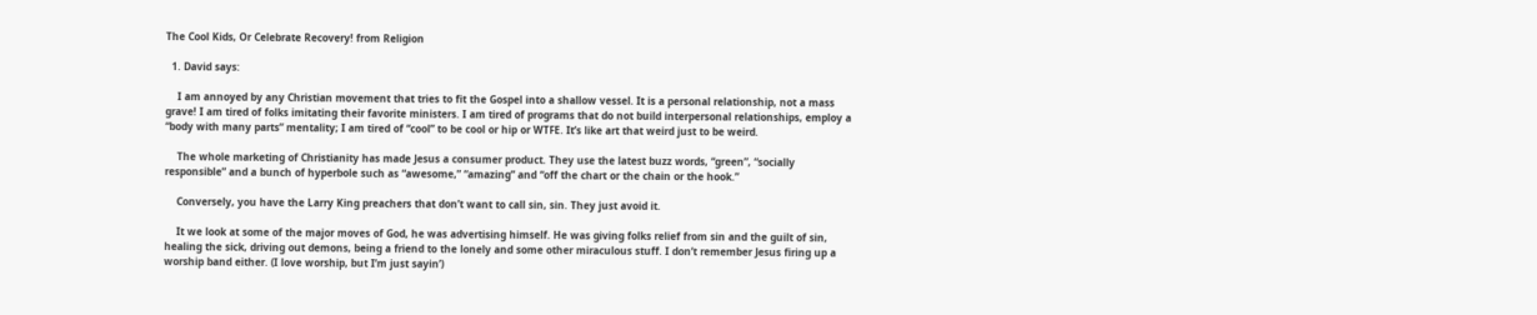The Cool Kids, Or Celebrate Recovery! from Religion

  1. David says:

    I am annoyed by any Christian movement that tries to fit the Gospel into a shallow vessel. It is a personal relationship, not a mass grave! I am tired of folks imitating their favorite ministers. I am tired of programs that do not build interpersonal relationships, employ a “body with many parts” mentality; I am tired of “cool” to be cool or hip or WTFE. It’s like art that weird just to be weird.

    The whole marketing of Christianity has made Jesus a consumer product. They use the latest buzz words, “green”, “socially responsible” and a bunch of hyperbole such as “awesome,” “amazing” and “off the chart or the chain or the hook.”

    Conversely, you have the Larry King preachers that don’t want to call sin, sin. They just avoid it.

    It we look at some of the major moves of God, he was advertising himself. He was giving folks relief from sin and the guilt of sin, healing the sick, driving out demons, being a friend to the lonely and some other miraculous stuff. I don’t remember Jesus firing up a worship band either. (I love worship, but I’m just sayin’)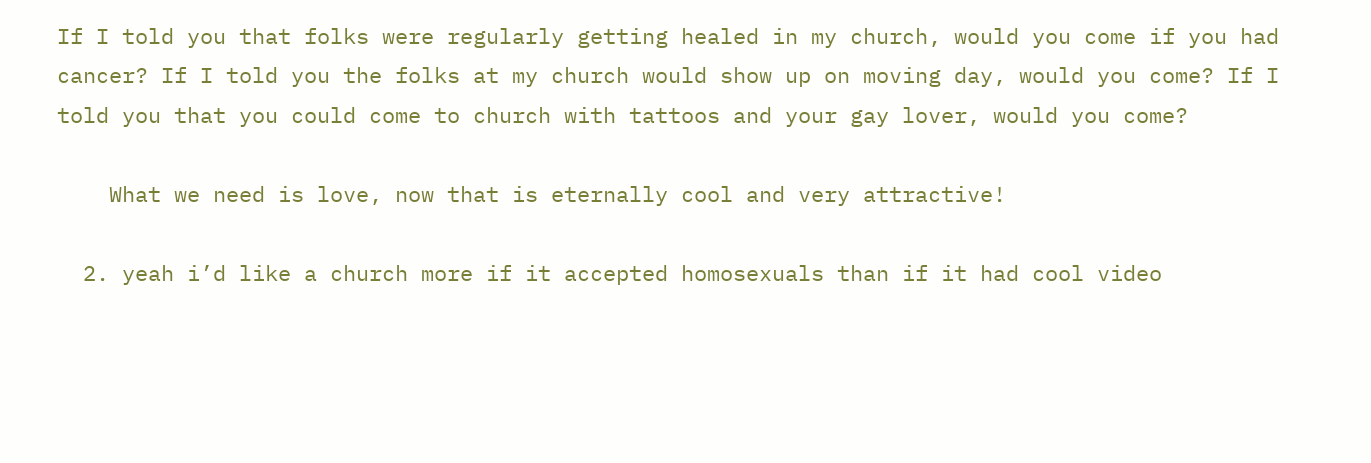If I told you that folks were regularly getting healed in my church, would you come if you had cancer? If I told you the folks at my church would show up on moving day, would you come? If I told you that you could come to church with tattoos and your gay lover, would you come?

    What we need is love, now that is eternally cool and very attractive!

  2. yeah i’d like a church more if it accepted homosexuals than if it had cool video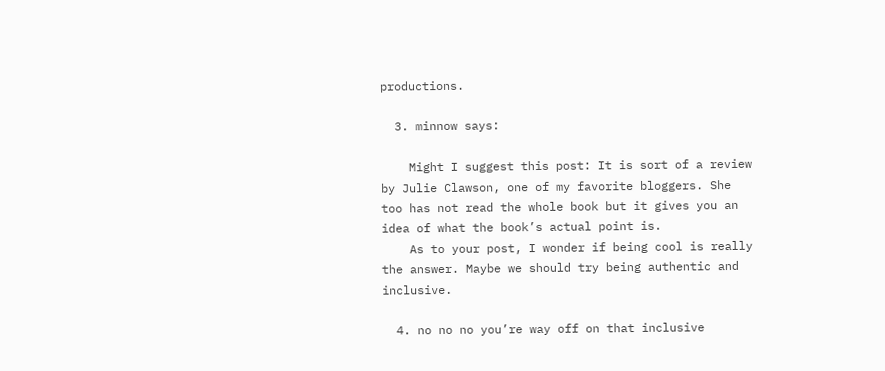productions.

  3. minnow says:

    Might I suggest this post: It is sort of a review by Julie Clawson, one of my favorite bloggers. She too has not read the whole book but it gives you an idea of what the book’s actual point is.
    As to your post, I wonder if being cool is really the answer. Maybe we should try being authentic and inclusive.

  4. no no no you’re way off on that inclusive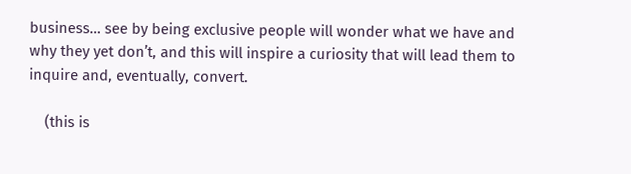business… see by being exclusive people will wonder what we have and why they yet don’t, and this will inspire a curiosity that will lead them to inquire and, eventually, convert.

    (this is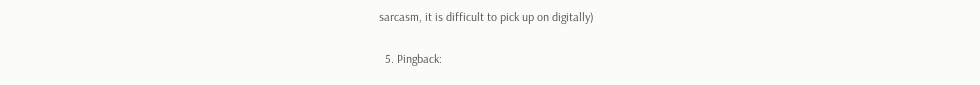sarcasm, it is difficult to pick up on digitally)

  5. Pingback: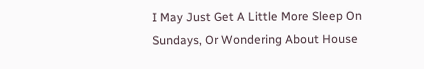I May Just Get A Little More Sleep On Sundays, Or Wondering About House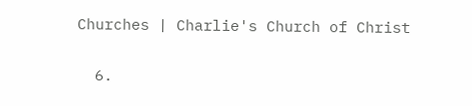Churches | Charlie's Church of Christ

  6.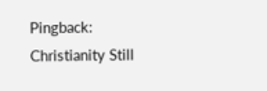Pingback: Christianity Still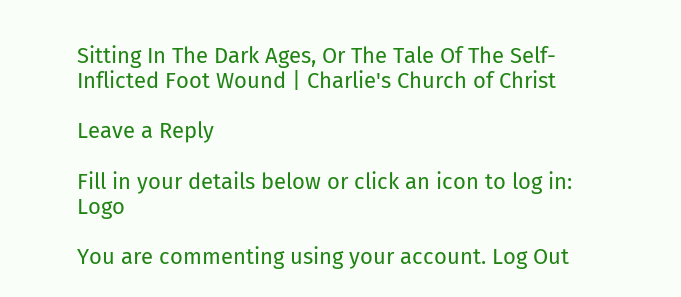Sitting In The Dark Ages, Or The Tale Of The Self-Inflicted Foot Wound | Charlie's Church of Christ

Leave a Reply

Fill in your details below or click an icon to log in: Logo

You are commenting using your account. Log Out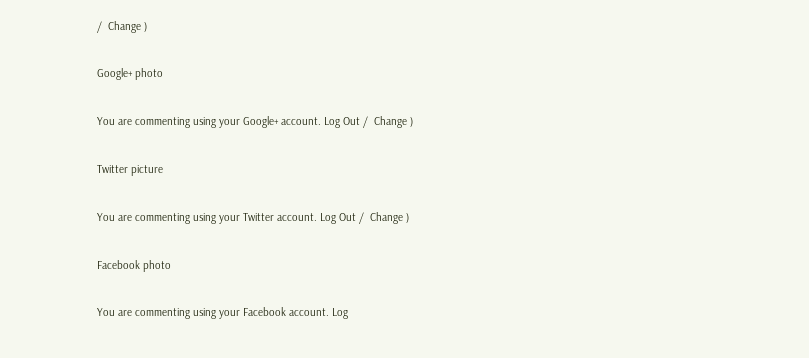/  Change )

Google+ photo

You are commenting using your Google+ account. Log Out /  Change )

Twitter picture

You are commenting using your Twitter account. Log Out /  Change )

Facebook photo

You are commenting using your Facebook account. Log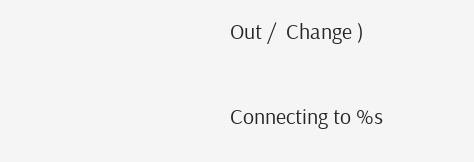Out /  Change )


Connecting to %s